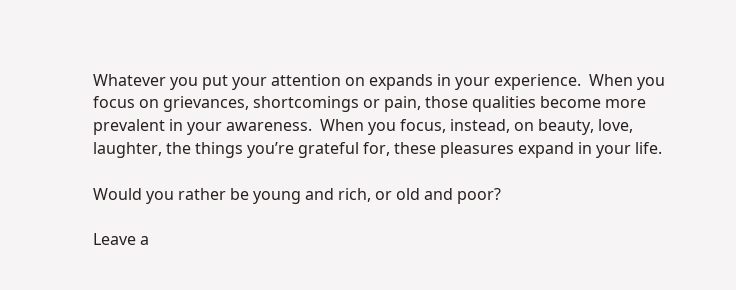Whatever you put your attention on expands in your experience.  When you focus on grievances, shortcomings or pain, those qualities become more prevalent in your awareness.  When you focus, instead, on beauty, love, laughter, the things you’re grateful for, these pleasures expand in your life.

Would you rather be young and rich, or old and poor?

Leave a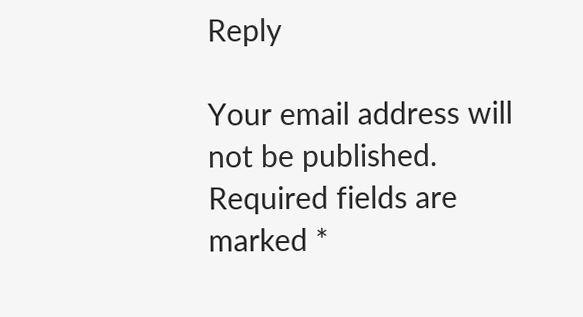Reply

Your email address will not be published. Required fields are marked *